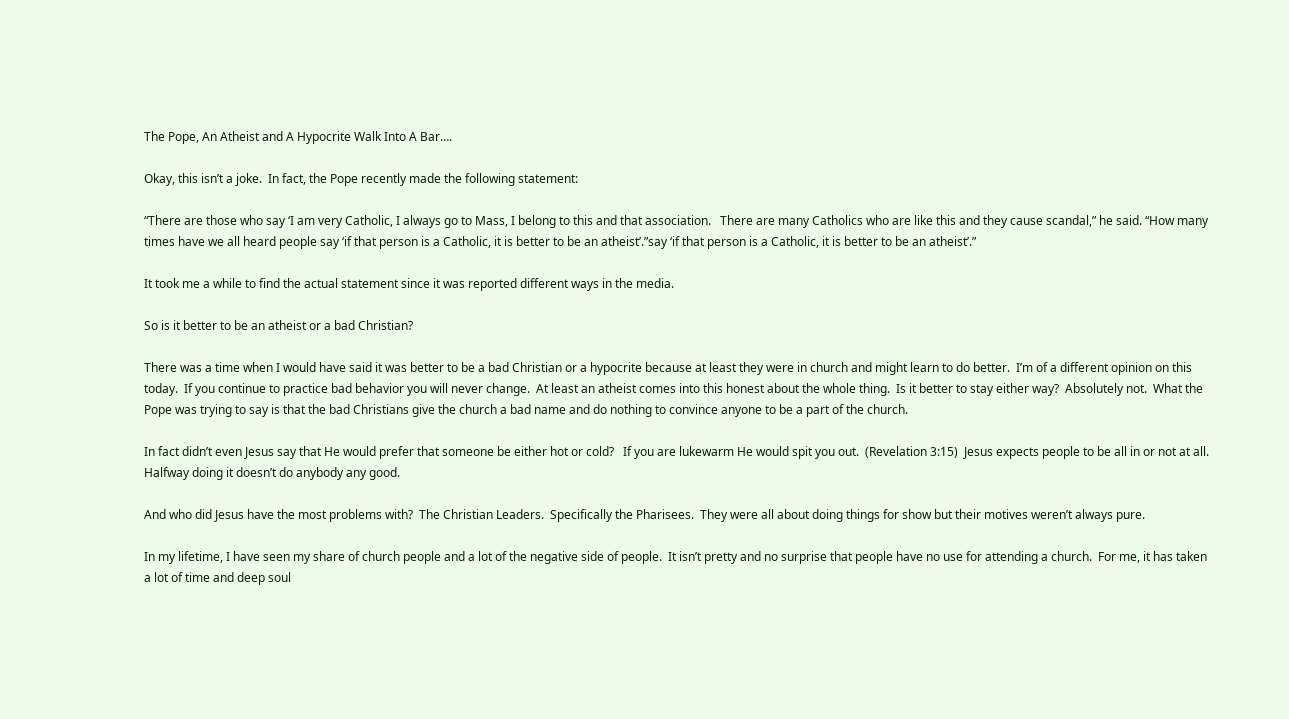The Pope, An Atheist and A Hypocrite Walk Into A Bar….

Okay, this isn’t a joke.  In fact, the Pope recently made the following statement:

“There are those who say ‘I am very Catholic, I always go to Mass, I belong to this and that association.   There are many Catholics who are like this and they cause scandal,” he said. “How many times have we all heard people say ‘if that person is a Catholic, it is better to be an atheist’.”say ‘if that person is a Catholic, it is better to be an atheist’.”

It took me a while to find the actual statement since it was reported different ways in the media.

So is it better to be an atheist or a bad Christian?

There was a time when I would have said it was better to be a bad Christian or a hypocrite because at least they were in church and might learn to do better.  I’m of a different opinion on this today.  If you continue to practice bad behavior you will never change.  At least an atheist comes into this honest about the whole thing.  Is it better to stay either way?  Absolutely not.  What the Pope was trying to say is that the bad Christians give the church a bad name and do nothing to convince anyone to be a part of the church.

In fact didn’t even Jesus say that He would prefer that someone be either hot or cold?   If you are lukewarm He would spit you out.  (Revelation 3:15)  Jesus expects people to be all in or not at all.  Halfway doing it doesn’t do anybody any good.

And who did Jesus have the most problems with?  The Christian Leaders.  Specifically the Pharisees.  They were all about doing things for show but their motives weren’t always pure.

In my lifetime, I have seen my share of church people and a lot of the negative side of people.  It isn’t pretty and no surprise that people have no use for attending a church.  For me, it has taken a lot of time and deep soul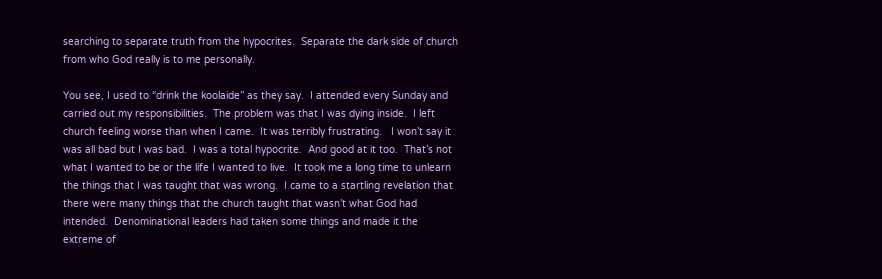searching to separate truth from the hypocrites.  Separate the dark side of church from who God really is to me personally.

You see, I used to “drink the koolaide” as they say.  I attended every Sunday and carried out my responsibilities.  The problem was that I was dying inside.  I left church feeling worse than when I came.  It was terribly frustrating.   I won’t say it was all bad but I was bad.  I was a total hypocrite.  And good at it too.  That’s not what I wanted to be or the life I wanted to live.  It took me a long time to unlearn the things that I was taught that was wrong.  I came to a startling revelation that there were many things that the church taught that wasn’t what God had intended.  Denominational leaders had taken some things and made it the extreme of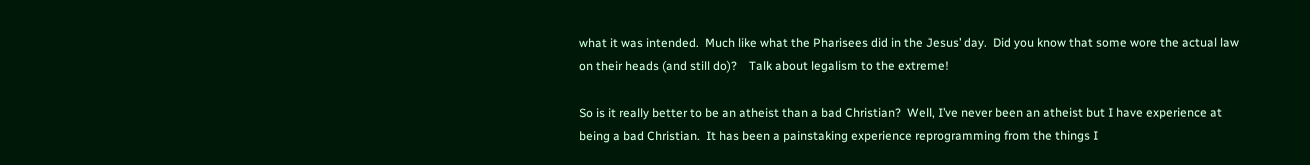what it was intended.  Much like what the Pharisees did in the Jesus’ day.  Did you know that some wore the actual law on their heads (and still do)?    Talk about legalism to the extreme!

So is it really better to be an atheist than a bad Christian?  Well, I’ve never been an atheist but I have experience at being a bad Christian.  It has been a painstaking experience reprogramming from the things I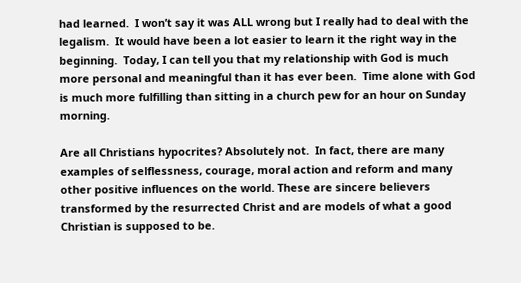had learned.  I won’t say it was ALL wrong but I really had to deal with the legalism.  It would have been a lot easier to learn it the right way in the beginning.  Today, I can tell you that my relationship with God is much more personal and meaningful than it has ever been.  Time alone with God is much more fulfilling than sitting in a church pew for an hour on Sunday morning.

Are all Christians hypocrites? Absolutely not.  In fact, there are many examples of selflessness, courage, moral action and reform and many other positive influences on the world. These are sincere believers transformed by the resurrected Christ and are models of what a good Christian is supposed to be.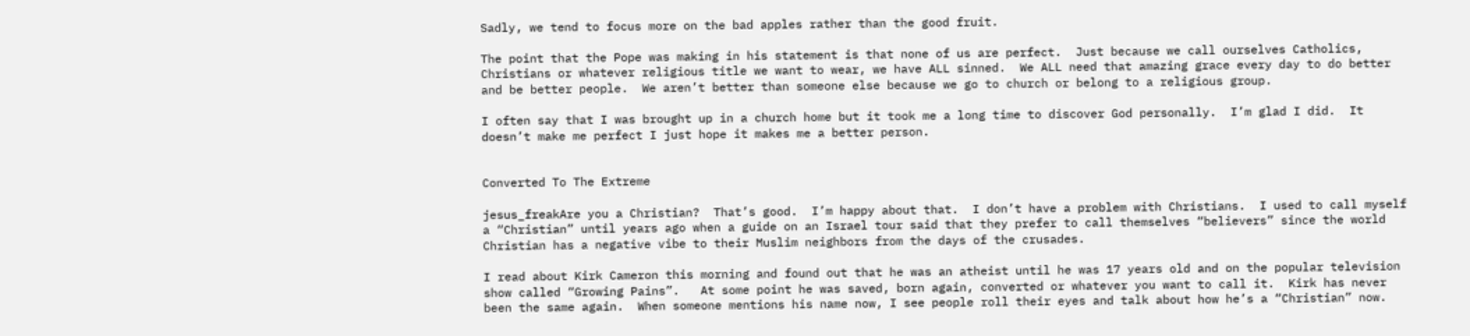Sadly, we tend to focus more on the bad apples rather than the good fruit.

The point that the Pope was making in his statement is that none of us are perfect.  Just because we call ourselves Catholics, Christians or whatever religious title we want to wear, we have ALL sinned.  We ALL need that amazing grace every day to do better and be better people.  We aren’t better than someone else because we go to church or belong to a religious group.

I often say that I was brought up in a church home but it took me a long time to discover God personally.  I’m glad I did.  It doesn’t make me perfect I just hope it makes me a better person.


Converted To The Extreme

jesus_freakAre you a Christian?  That’s good.  I’m happy about that.  I don’t have a problem with Christians.  I used to call myself a “Christian” until years ago when a guide on an Israel tour said that they prefer to call themselves “believers” since the world Christian has a negative vibe to their Muslim neighbors from the days of the crusades.

I read about Kirk Cameron this morning and found out that he was an atheist until he was 17 years old and on the popular television show called “Growing Pains”.   At some point he was saved, born again, converted or whatever you want to call it.  Kirk has never been the same again.  When someone mentions his name now, I see people roll their eyes and talk about how he’s a “Christian” now.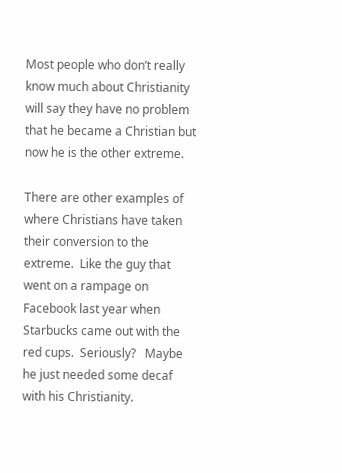Most people who don’t really know much about Christianity will say they have no problem that he became a Christian but now he is the other extreme.

There are other examples of where Christians have taken their conversion to the extreme.  Like the guy that went on a rampage on Facebook last year when Starbucks came out with the red cups.  Seriously?   Maybe he just needed some decaf with his Christianity.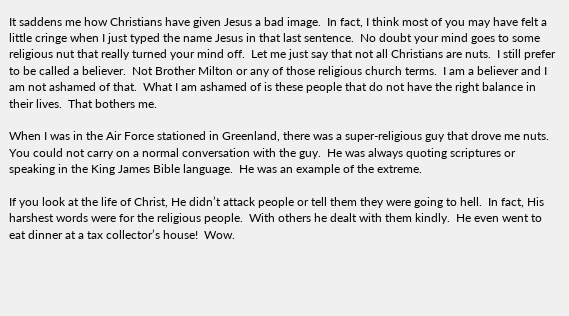It saddens me how Christians have given Jesus a bad image.  In fact, I think most of you may have felt a little cringe when I just typed the name Jesus in that last sentence.  No doubt your mind goes to some religious nut that really turned your mind off.  Let me just say that not all Christians are nuts.  I still prefer to be called a believer.  Not Brother Milton or any of those religious church terms.  I am a believer and I am not ashamed of that.  What I am ashamed of is these people that do not have the right balance in their lives.  That bothers me.

When I was in the Air Force stationed in Greenland, there was a super-religious guy that drove me nuts.  You could not carry on a normal conversation with the guy.  He was always quoting scriptures or speaking in the King James Bible language.  He was an example of the extreme.

If you look at the life of Christ, He didn’t attack people or tell them they were going to hell.  In fact, His harshest words were for the religious people.  With others he dealt with them kindly.  He even went to eat dinner at a tax collector’s house!  Wow.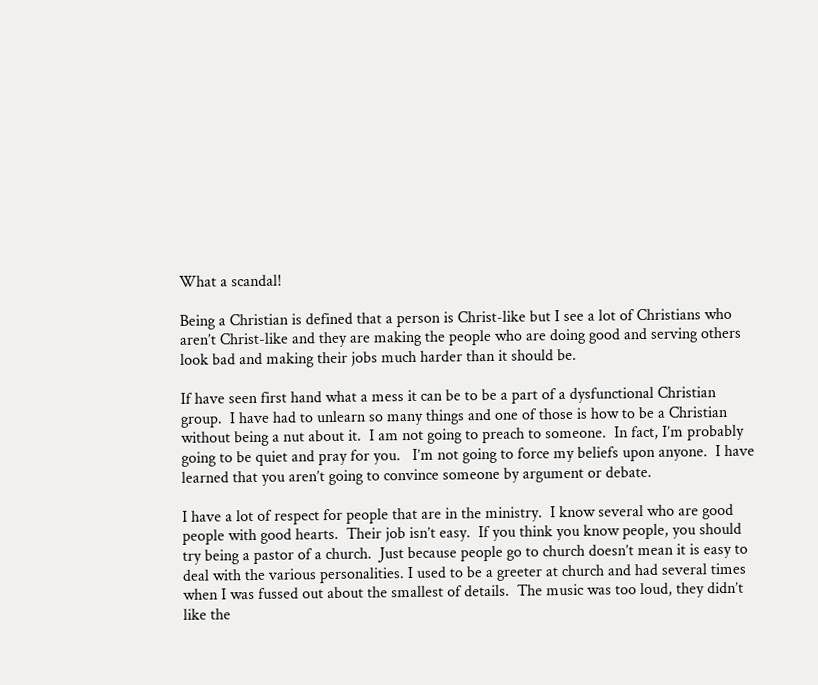What a scandal!

Being a Christian is defined that a person is Christ-like but I see a lot of Christians who aren’t Christ-like and they are making the people who are doing good and serving others look bad and making their jobs much harder than it should be.

If have seen first hand what a mess it can be to be a part of a dysfunctional Christian group.  I have had to unlearn so many things and one of those is how to be a Christian without being a nut about it.  I am not going to preach to someone.  In fact, I’m probably going to be quiet and pray for you.   I’m not going to force my beliefs upon anyone.  I have learned that you aren’t going to convince someone by argument or debate.

I have a lot of respect for people that are in the ministry.  I know several who are good people with good hearts.  Their job isn’t easy.  If you think you know people, you should try being a pastor of a church.  Just because people go to church doesn’t mean it is easy to deal with the various personalities. I used to be a greeter at church and had several times when I was fussed out about the smallest of details.  The music was too loud, they didn’t like the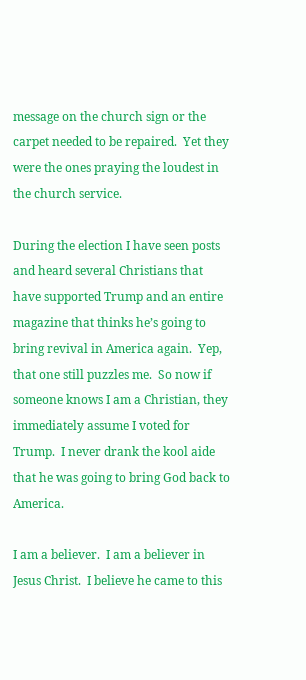message on the church sign or the carpet needed to be repaired.  Yet they were the ones praying the loudest in the church service.

During the election I have seen posts and heard several Christians that have supported Trump and an entire magazine that thinks he’s going to bring revival in America again.  Yep, that one still puzzles me.  So now if someone knows I am a Christian, they immediately assume I voted for Trump.  I never drank the kool aide that he was going to bring God back to America.

I am a believer.  I am a believer in Jesus Christ.  I believe he came to this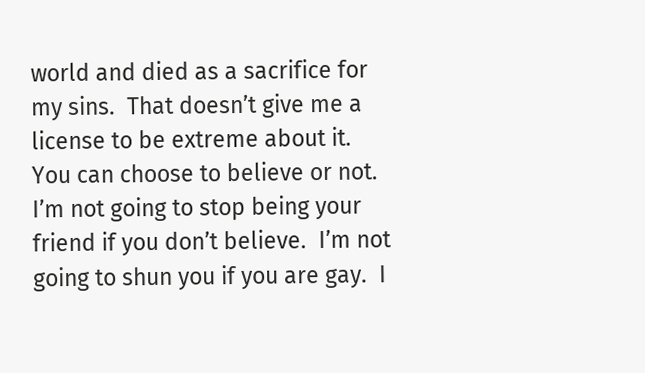world and died as a sacrifice for my sins.  That doesn’t give me a license to be extreme about it.  You can choose to believe or not.  I’m not going to stop being your friend if you don’t believe.  I’m not going to shun you if you are gay.  I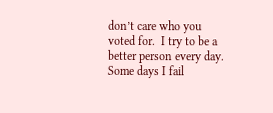don’t care who you voted for.  I try to be a better person every day.  Some days I fail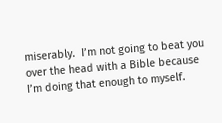miserably.  I’m not going to beat you over the head with a Bible because I’m doing that enough to myself.